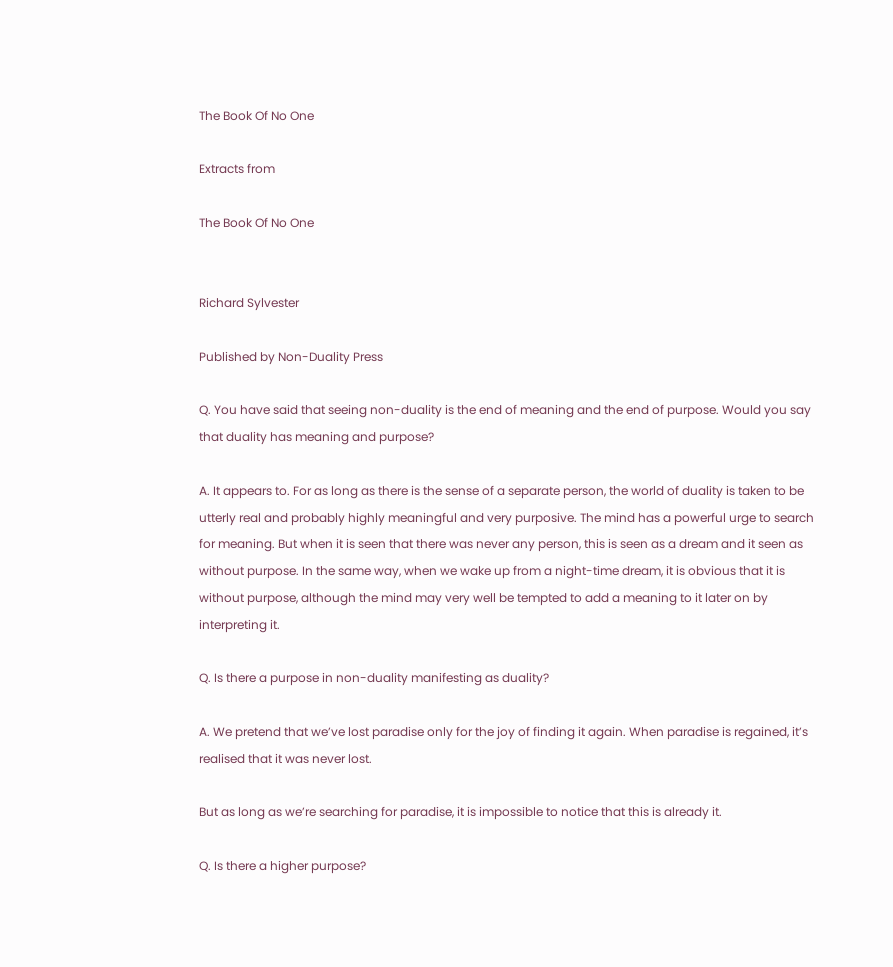The Book Of No One

Extracts from

The Book Of No One


Richard Sylvester

Published by Non-Duality Press

Q. You have said that seeing non-duality is the end of meaning and the end of purpose. Would you say that duality has meaning and purpose?

A. It appears to. For as long as there is the sense of a separate person, the world of duality is taken to be utterly real and probably highly meaningful and very purposive. The mind has a powerful urge to search for meaning. But when it is seen that there was never any person, this is seen as a dream and it seen as without purpose. In the same way, when we wake up from a night-time dream, it is obvious that it is without purpose, although the mind may very well be tempted to add a meaning to it later on by interpreting it.

Q. Is there a purpose in non-duality manifesting as duality?

A. We pretend that we’ve lost paradise only for the joy of finding it again. When paradise is regained, it’s realised that it was never lost.

But as long as we’re searching for paradise, it is impossible to notice that this is already it.

Q. Is there a higher purpose?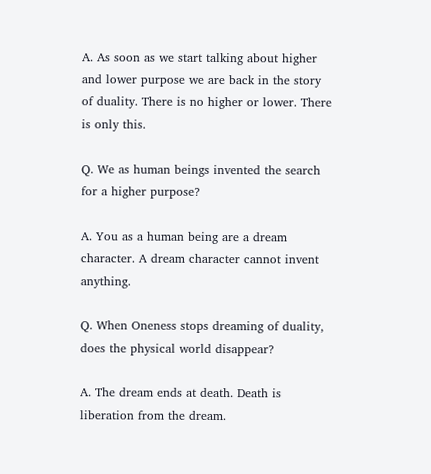A. As soon as we start talking about higher and lower purpose we are back in the story of duality. There is no higher or lower. There is only this.

Q. We as human beings invented the search for a higher purpose?

A. You as a human being are a dream character. A dream character cannot invent anything.

Q. When Oneness stops dreaming of duality, does the physical world disappear?

A. The dream ends at death. Death is liberation from the dream.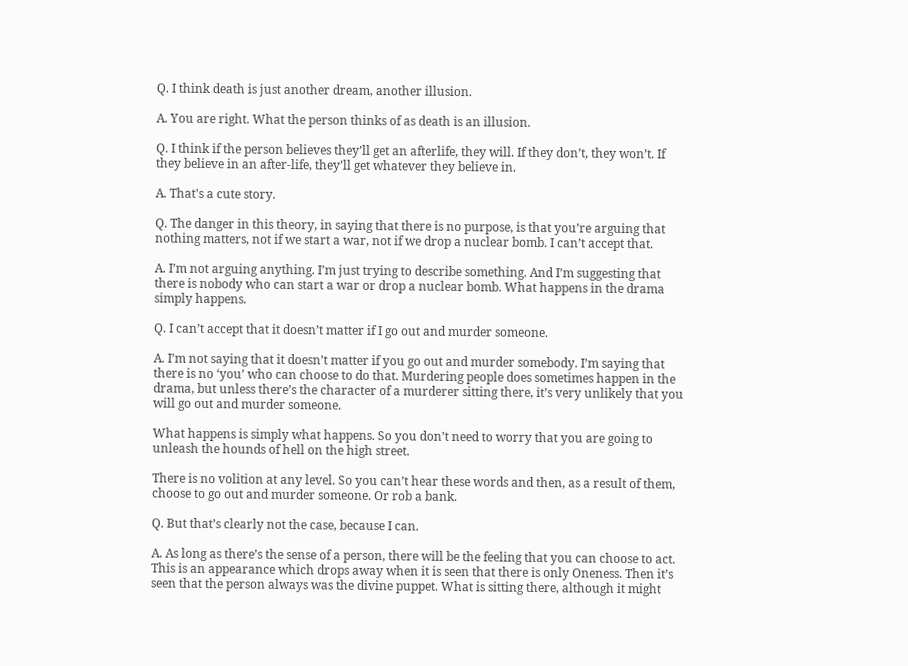Q. I think death is just another dream, another illusion.

A. You are right. What the person thinks of as death is an illusion.

Q. I think if the person believes they’ll get an afterlife, they will. If they don’t, they won’t. If they believe in an after-life, they’ll get whatever they believe in.

A. That’s a cute story.

Q. The danger in this theory, in saying that there is no purpose, is that you’re arguing that nothing matters, not if we start a war, not if we drop a nuclear bomb. I can’t accept that.

A. I’m not arguing anything. I’m just trying to describe something. And I’m suggesting that there is nobody who can start a war or drop a nuclear bomb. What happens in the drama simply happens.

Q. I can’t accept that it doesn’t matter if I go out and murder someone.

A. I’m not saying that it doesn’t matter if you go out and murder somebody. I’m saying that there is no ‘you’ who can choose to do that. Murdering people does sometimes happen in the drama, but unless there’s the character of a murderer sitting there, it’s very unlikely that you will go out and murder someone.

What happens is simply what happens. So you don’t need to worry that you are going to unleash the hounds of hell on the high street.

There is no volition at any level. So you can’t hear these words and then, as a result of them, choose to go out and murder someone. Or rob a bank.

Q. But that’s clearly not the case, because I can.

A. As long as there’s the sense of a person, there will be the feeling that you can choose to act. This is an appearance which drops away when it is seen that there is only Oneness. Then it’s seen that the person always was the divine puppet. What is sitting there, although it might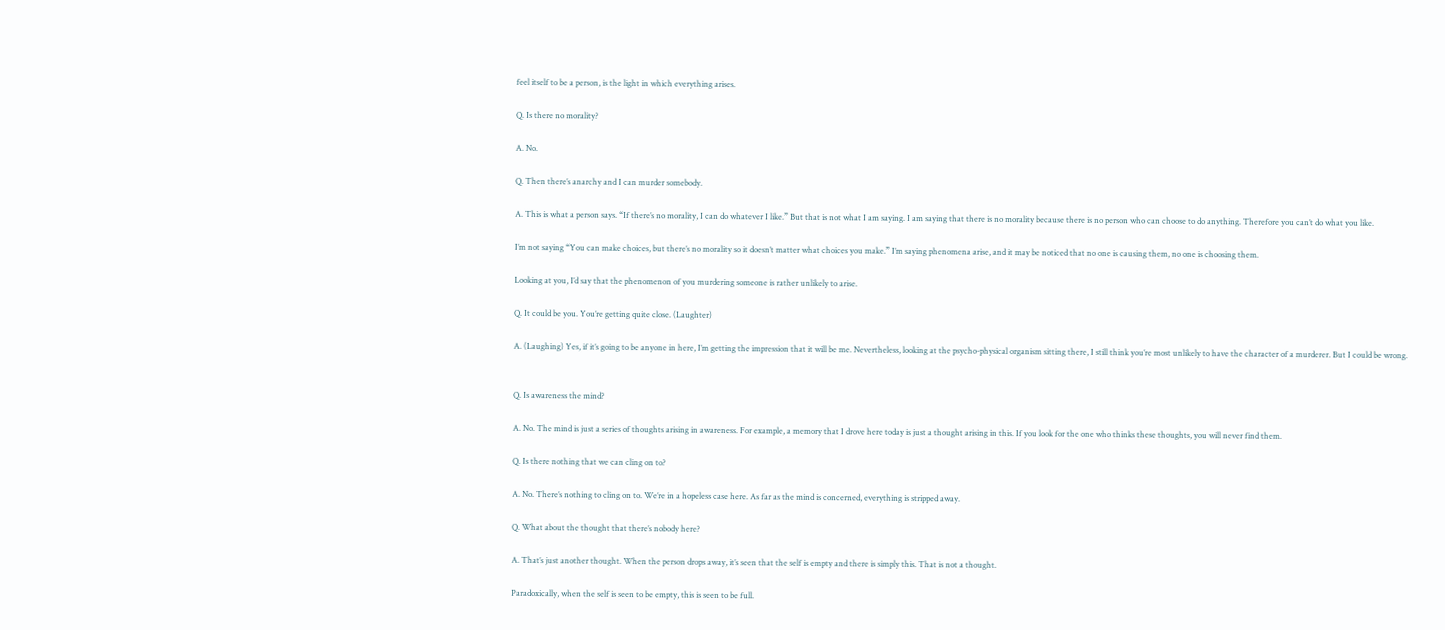feel itself to be a person, is the light in which everything arises.

Q. Is there no morality?

A. No.

Q. Then there’s anarchy and I can murder somebody.

A. This is what a person says. “If there’s no morality, I can do whatever I like.” But that is not what I am saying. I am saying that there is no morality because there is no person who can choose to do anything. Therefore you can’t do what you like.

I’m not saying “You can make choices, but there’s no morality so it doesn’t matter what choices you make.” I’m saying phenomena arise, and it may be noticed that no one is causing them, no one is choosing them.

Looking at you, I’d say that the phenomenon of you murdering someone is rather unlikely to arise.

Q. It could be you. You’re getting quite close. (Laughter)

A. (Laughing) Yes, if it’s going to be anyone in here, I’m getting the impression that it will be me. Nevertheless, looking at the psycho-physical organism sitting there, I still think you’re most unlikely to have the character of a murderer. But I could be wrong.


Q. Is awareness the mind?

A. No. The mind is just a series of thoughts arising in awareness. For example, a memory that I drove here today is just a thought arising in this. If you look for the one who thinks these thoughts, you will never find them.

Q. Is there nothing that we can cling on to?

A. No. There’s nothing to cling on to. We’re in a hopeless case here. As far as the mind is concerned, everything is stripped away.

Q. What about the thought that there’s nobody here?

A. That’s just another thought. When the person drops away, it’s seen that the self is empty and there is simply this. That is not a thought.

Paradoxically, when the self is seen to be empty, this is seen to be full.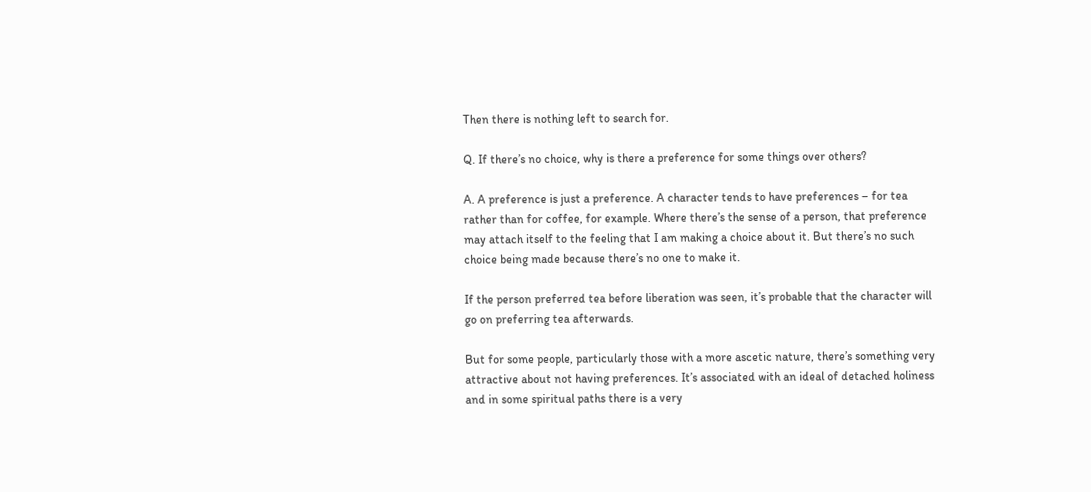Then there is nothing left to search for.

Q. If there’s no choice, why is there a preference for some things over others?

A. A preference is just a preference. A character tends to have preferences – for tea rather than for coffee, for example. Where there’s the sense of a person, that preference may attach itself to the feeling that I am making a choice about it. But there’s no such choice being made because there’s no one to make it.

If the person preferred tea before liberation was seen, it’s probable that the character will go on preferring tea afterwards.

But for some people, particularly those with a more ascetic nature, there’s something very attractive about not having preferences. It’s associated with an ideal of detached holiness and in some spiritual paths there is a very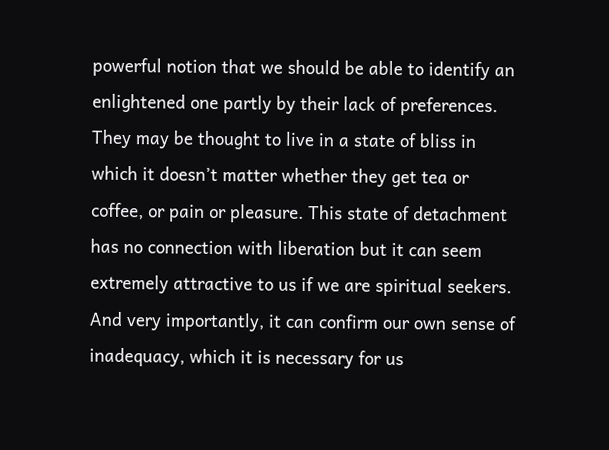powerful notion that we should be able to identify an enlightened one partly by their lack of preferences. They may be thought to live in a state of bliss in which it doesn’t matter whether they get tea or coffee, or pain or pleasure. This state of detachment has no connection with liberation but it can seem extremely attractive to us if we are spiritual seekers. And very importantly, it can confirm our own sense of inadequacy, which it is necessary for us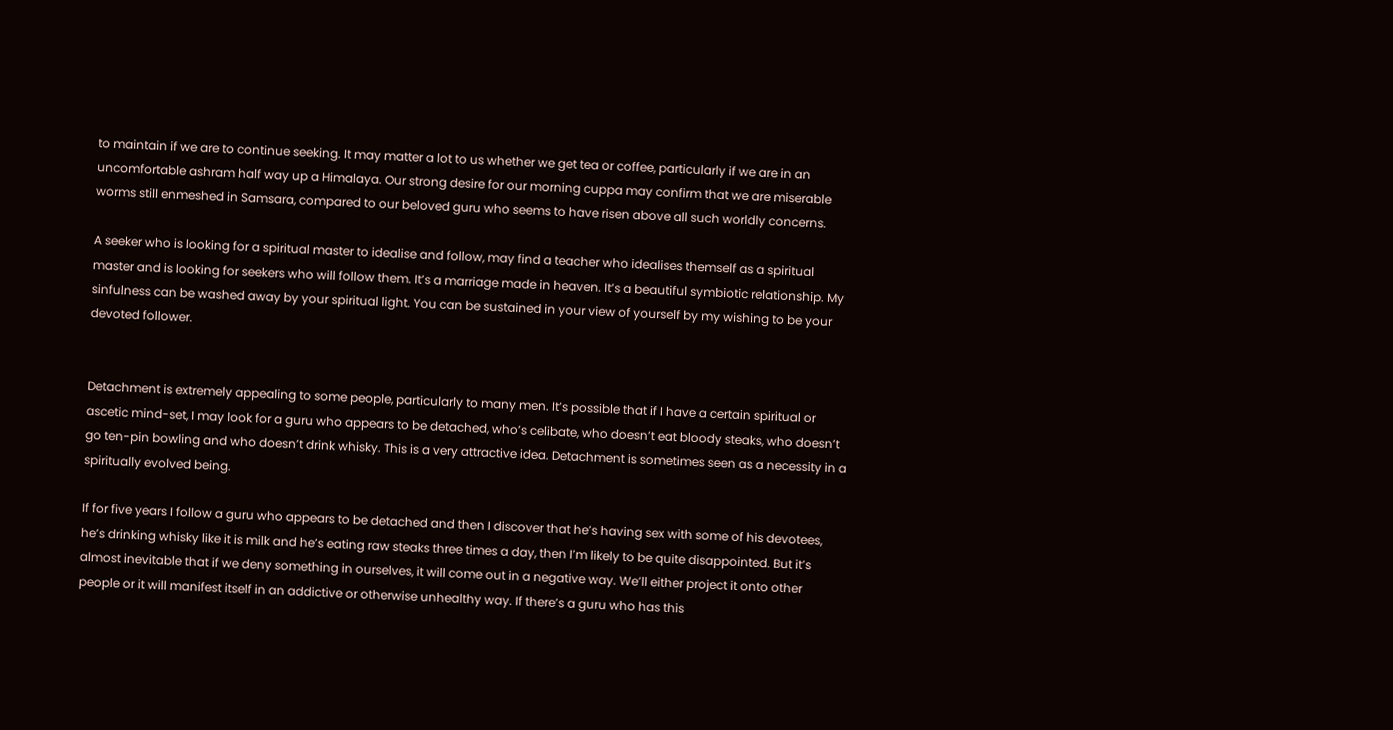to maintain if we are to continue seeking. It may matter a lot to us whether we get tea or coffee, particularly if we are in an uncomfortable ashram half way up a Himalaya. Our strong desire for our morning cuppa may confirm that we are miserable worms still enmeshed in Samsara, compared to our beloved guru who seems to have risen above all such worldly concerns.

A seeker who is looking for a spiritual master to idealise and follow, may find a teacher who idealises themself as a spiritual master and is looking for seekers who will follow them. It’s a marriage made in heaven. It’s a beautiful symbiotic relationship. My sinfulness can be washed away by your spiritual light. You can be sustained in your view of yourself by my wishing to be your devoted follower.


Detachment is extremely appealing to some people, particularly to many men. It’s possible that if I have a certain spiritual or ascetic mind-set, I may look for a guru who appears to be detached, who’s celibate, who doesn’t eat bloody steaks, who doesn’t go ten-pin bowling and who doesn’t drink whisky. This is a very attractive idea. Detachment is sometimes seen as a necessity in a spiritually evolved being.

If for five years I follow a guru who appears to be detached and then I discover that he’s having sex with some of his devotees, he’s drinking whisky like it is milk and he’s eating raw steaks three times a day, then I’m likely to be quite disappointed. But it’s almost inevitable that if we deny something in ourselves, it will come out in a negative way. We’ll either project it onto other people or it will manifest itself in an addictive or otherwise unhealthy way. If there’s a guru who has this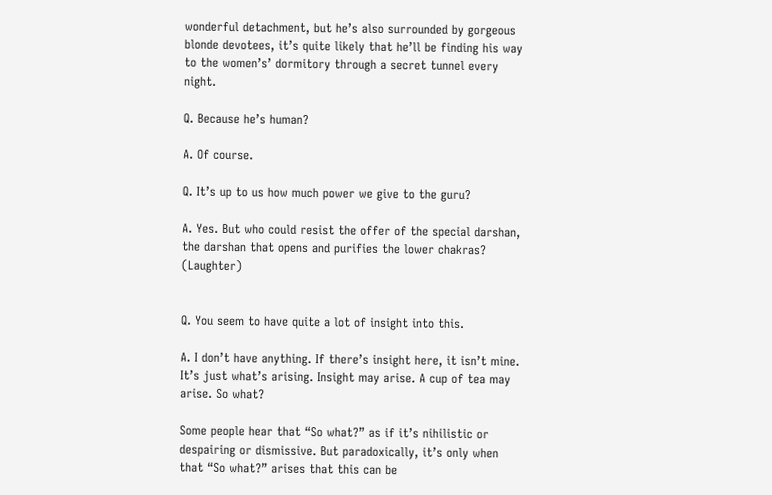wonderful detachment, but he’s also surrounded by gorgeous blonde devotees, it’s quite likely that he’ll be finding his way to the women’s’ dormitory through a secret tunnel every night.

Q. Because he’s human?

A. Of course.

Q. It’s up to us how much power we give to the guru?

A. Yes. But who could resist the offer of the special darshan, the darshan that opens and purifies the lower chakras? (Laughter)


Q. You seem to have quite a lot of insight into this.

A. I don’t have anything. If there’s insight here, it isn’t mine. It’s just what’s arising. Insight may arise. A cup of tea may arise. So what?

Some people hear that “So what?” as if it’s nihilistic or despairing or dismissive. But paradoxically, it’s only when that “So what?” arises that this can be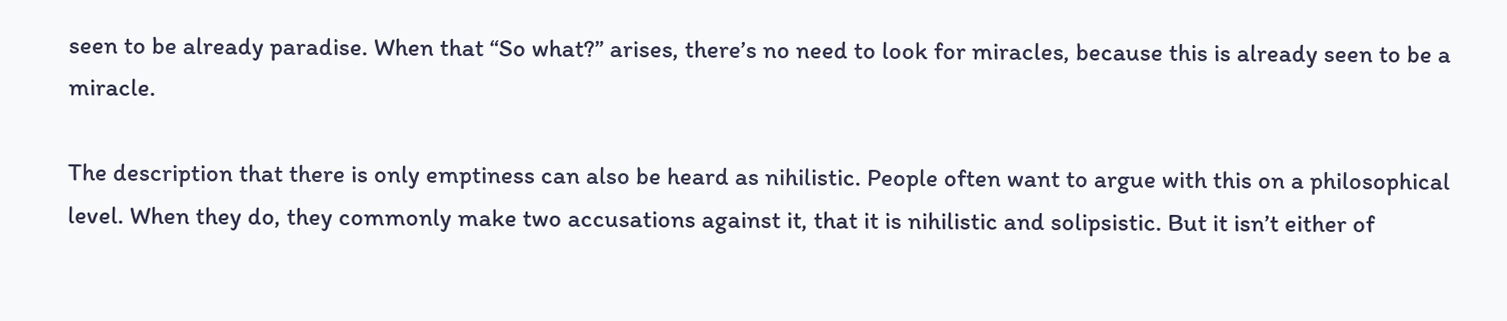seen to be already paradise. When that “So what?” arises, there’s no need to look for miracles, because this is already seen to be a miracle.

The description that there is only emptiness can also be heard as nihilistic. People often want to argue with this on a philosophical level. When they do, they commonly make two accusations against it, that it is nihilistic and solipsistic. But it isn’t either of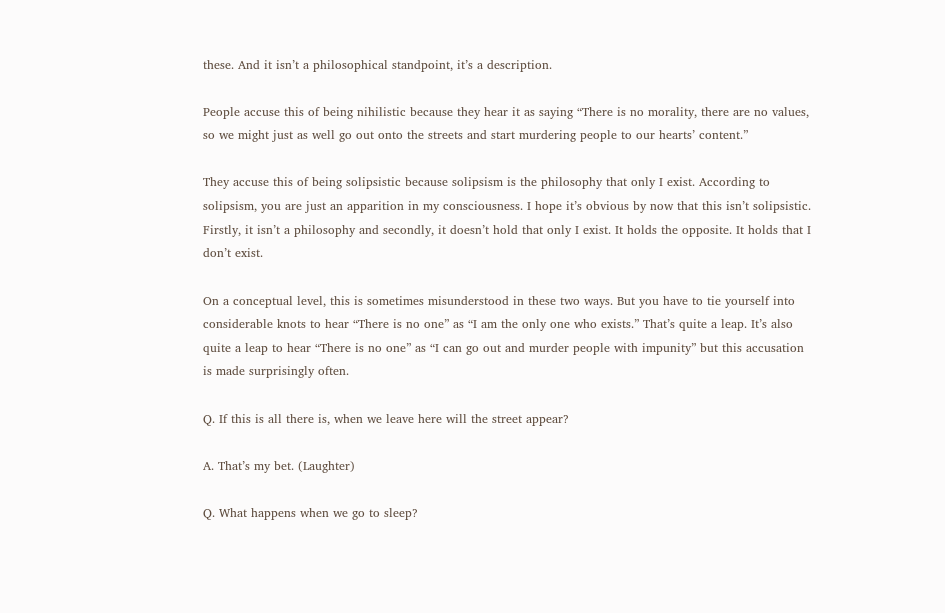these. And it isn’t a philosophical standpoint, it’s a description.

People accuse this of being nihilistic because they hear it as saying “There is no morality, there are no values, so we might just as well go out onto the streets and start murdering people to our hearts’ content.”

They accuse this of being solipsistic because solipsism is the philosophy that only I exist. According to solipsism, you are just an apparition in my consciousness. I hope it’s obvious by now that this isn’t solipsistic. Firstly, it isn’t a philosophy and secondly, it doesn’t hold that only I exist. It holds the opposite. It holds that I don’t exist.

On a conceptual level, this is sometimes misunderstood in these two ways. But you have to tie yourself into considerable knots to hear “There is no one” as “I am the only one who exists.” That’s quite a leap. It’s also quite a leap to hear “There is no one” as “I can go out and murder people with impunity” but this accusation is made surprisingly often.

Q. If this is all there is, when we leave here will the street appear?

A. That’s my bet. (Laughter)

Q. What happens when we go to sleep?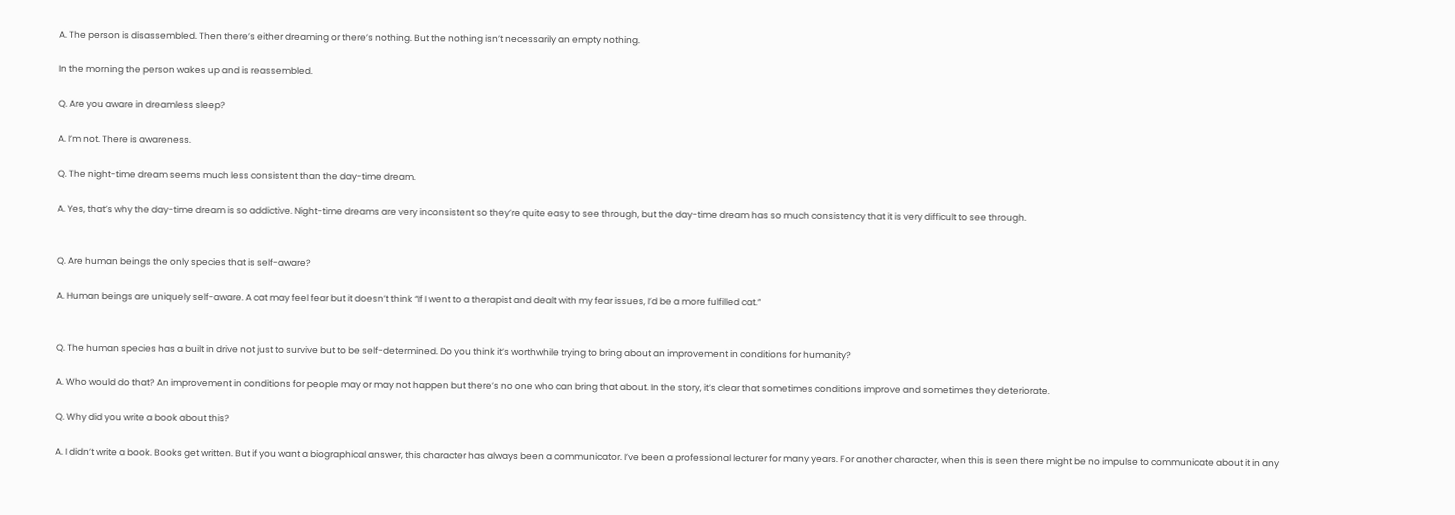A. The person is disassembled. Then there’s either dreaming or there’s nothing. But the nothing isn’t necessarily an empty nothing.

In the morning the person wakes up and is reassembled.

Q. Are you aware in dreamless sleep?

A. I’m not. There is awareness.

Q. The night-time dream seems much less consistent than the day-time dream.

A. Yes, that’s why the day-time dream is so addictive. Night-time dreams are very inconsistent so they’re quite easy to see through, but the day-time dream has so much consistency that it is very difficult to see through.


Q. Are human beings the only species that is self-aware?

A. Human beings are uniquely self-aware. A cat may feel fear but it doesn’t think “If I went to a therapist and dealt with my fear issues, I’d be a more fulfilled cat.”


Q. The human species has a built in drive not just to survive but to be self-determined. Do you think it’s worthwhile trying to bring about an improvement in conditions for humanity?

A. Who would do that? An improvement in conditions for people may or may not happen but there’s no one who can bring that about. In the story, it’s clear that sometimes conditions improve and sometimes they deteriorate.

Q. Why did you write a book about this?

A. I didn’t write a book. Books get written. But if you want a biographical answer, this character has always been a communicator. I’ve been a professional lecturer for many years. For another character, when this is seen there might be no impulse to communicate about it in any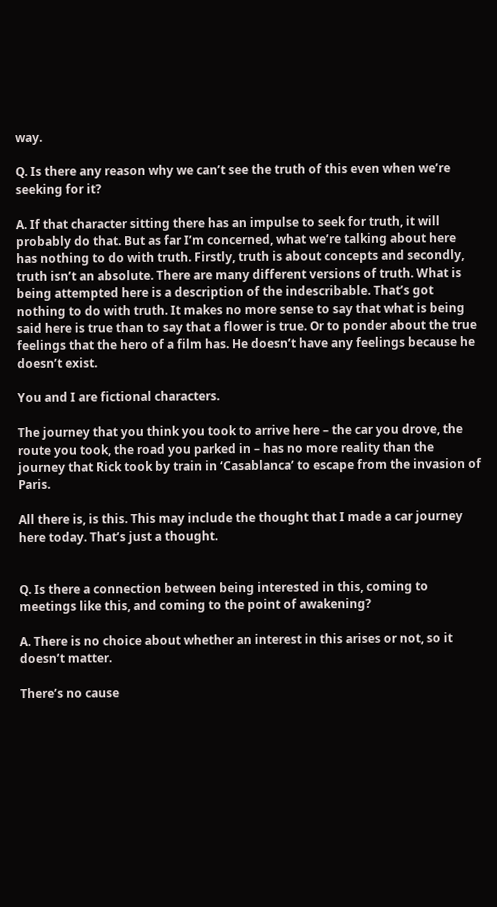way.

Q. Is there any reason why we can’t see the truth of this even when we’re seeking for it?

A. If that character sitting there has an impulse to seek for truth, it will probably do that. But as far I’m concerned, what we’re talking about here has nothing to do with truth. Firstly, truth is about concepts and secondly, truth isn’t an absolute. There are many different versions of truth. What is being attempted here is a description of the indescribable. That’s got nothing to do with truth. It makes no more sense to say that what is being said here is true than to say that a flower is true. Or to ponder about the true feelings that the hero of a film has. He doesn’t have any feelings because he doesn’t exist.

You and I are fictional characters.

The journey that you think you took to arrive here – the car you drove, the route you took, the road you parked in – has no more reality than the journey that Rick took by train in ‘Casablanca’ to escape from the invasion of Paris.

All there is, is this. This may include the thought that I made a car journey here today. That’s just a thought.


Q. Is there a connection between being interested in this, coming to meetings like this, and coming to the point of awakening?

A. There is no choice about whether an interest in this arises or not, so it doesn’t matter.

There’s no cause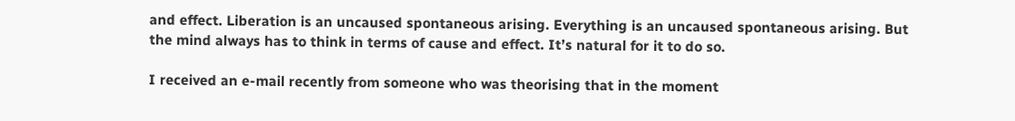and effect. Liberation is an uncaused spontaneous arising. Everything is an uncaused spontaneous arising. But the mind always has to think in terms of cause and effect. It’s natural for it to do so.

I received an e-mail recently from someone who was theorising that in the moment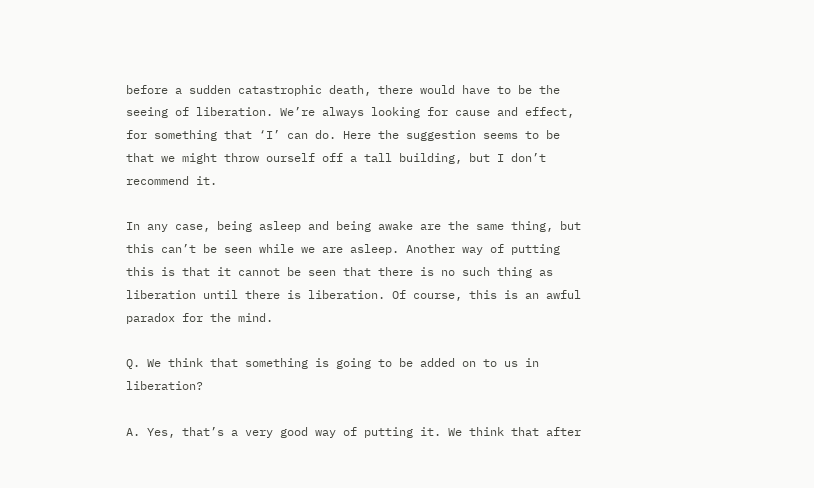before a sudden catastrophic death, there would have to be the seeing of liberation. We’re always looking for cause and effect, for something that ‘I’ can do. Here the suggestion seems to be that we might throw ourself off a tall building, but I don’t recommend it.

In any case, being asleep and being awake are the same thing, but this can’t be seen while we are asleep. Another way of putting this is that it cannot be seen that there is no such thing as liberation until there is liberation. Of course, this is an awful paradox for the mind.

Q. We think that something is going to be added on to us in liberation?

A. Yes, that’s a very good way of putting it. We think that after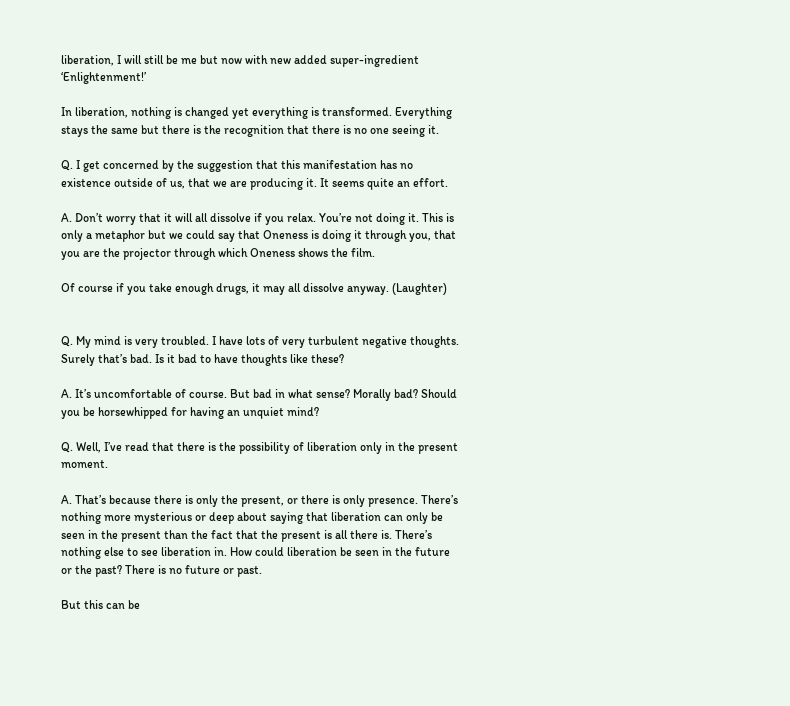liberation, I will still be me but now with new added super-ingredient ‘Enlightenment!’

In liberation, nothing is changed yet everything is transformed. Everything stays the same but there is the recognition that there is no one seeing it.

Q. I get concerned by the suggestion that this manifestation has no existence outside of us, that we are producing it. It seems quite an effort.

A. Don’t worry that it will all dissolve if you relax. You’re not doing it. This is only a metaphor but we could say that Oneness is doing it through you, that you are the projector through which Oneness shows the film.

Of course if you take enough drugs, it may all dissolve anyway. (Laughter)


Q. My mind is very troubled. I have lots of very turbulent negative thoughts. Surely that’s bad. Is it bad to have thoughts like these?

A. It’s uncomfortable of course. But bad in what sense? Morally bad? Should you be horsewhipped for having an unquiet mind?

Q. Well, I’ve read that there is the possibility of liberation only in the present moment.

A. That’s because there is only the present, or there is only presence. There’s nothing more mysterious or deep about saying that liberation can only be seen in the present than the fact that the present is all there is. There’s nothing else to see liberation in. How could liberation be seen in the future or the past? There is no future or past.

But this can be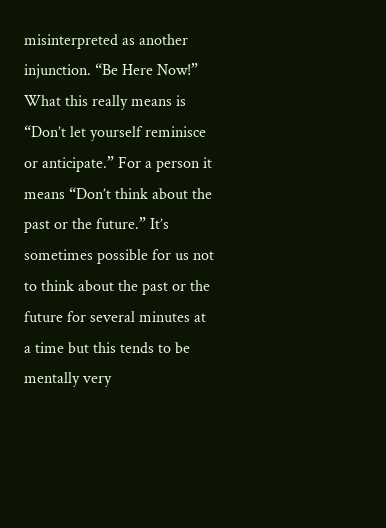misinterpreted as another injunction. “Be Here Now!” What this really means is “Don’t let yourself reminisce or anticipate.” For a person it means “Don’t think about the past or the future.” It’s sometimes possible for us not to think about the past or the future for several minutes at a time but this tends to be mentally very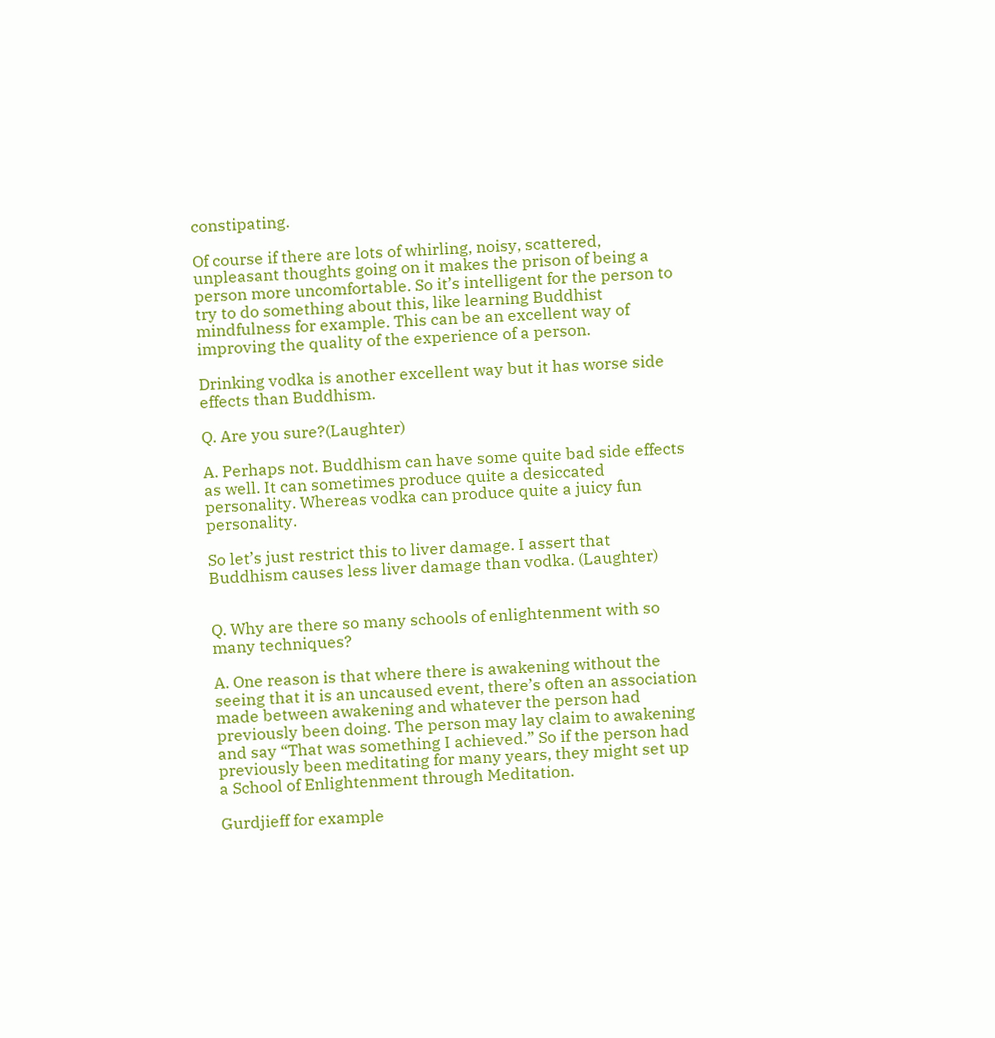constipating.

Of course if there are lots of whirling, noisy, scattered, unpleasant thoughts going on it makes the prison of being a person more uncomfortable. So it’s intelligent for the person to try to do something about this, like learning Buddhist mindfulness for example. This can be an excellent way of improving the quality of the experience of a person.

Drinking vodka is another excellent way but it has worse side effects than Buddhism.

Q. Are you sure?(Laughter)

A. Perhaps not. Buddhism can have some quite bad side effects as well. It can sometimes produce quite a desiccated personality. Whereas vodka can produce quite a juicy fun personality.

So let’s just restrict this to liver damage. I assert that Buddhism causes less liver damage than vodka. (Laughter)


Q. Why are there so many schools of enlightenment with so many techniques?

A. One reason is that where there is awakening without the seeing that it is an uncaused event, there’s often an association made between awakening and whatever the person had previously been doing. The person may lay claim to awakening and say “That was something I achieved.” So if the person had previously been meditating for many years, they might set up a School of Enlightenment through Meditation.

Gurdjieff for example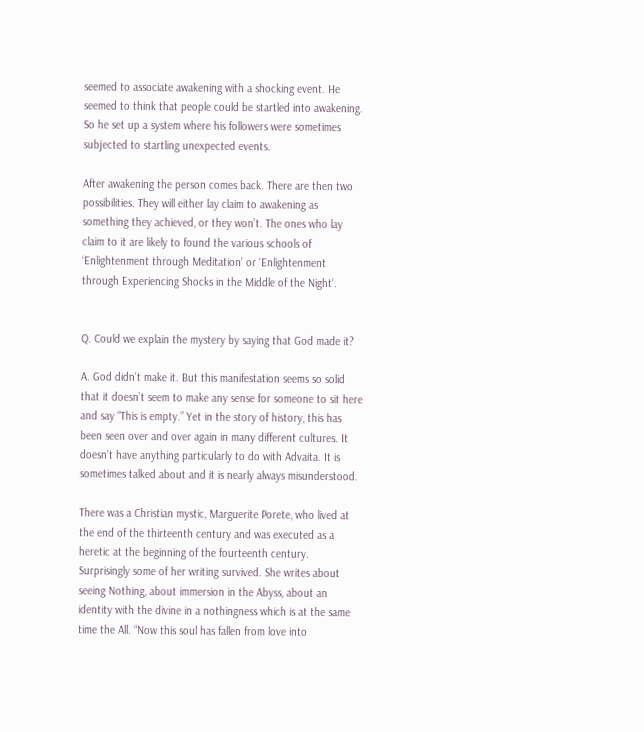seemed to associate awakening with a shocking event. He seemed to think that people could be startled into awakening. So he set up a system where his followers were sometimes subjected to startling unexpected events.

After awakening the person comes back. There are then two possibilities. They will either lay claim to awakening as something they achieved, or they won’t. The ones who lay claim to it are likely to found the various schools of ‘Enlightenment through Meditation’ or ‘Enlightenment through Experiencing Shocks in the Middle of the Night’.


Q. Could we explain the mystery by saying that God made it?

A. God didn’t make it. But this manifestation seems so solid that it doesn’t seem to make any sense for someone to sit here and say “This is empty.” Yet in the story of history, this has been seen over and over again in many different cultures. It doesn’t have anything particularly to do with Advaita. It is sometimes talked about and it is nearly always misunderstood.

There was a Christian mystic, Marguerite Porete, who lived at the end of the thirteenth century and was executed as a heretic at the beginning of the fourteenth century. Surprisingly some of her writing survived. She writes about seeing Nothing, about immersion in the Abyss, about an identity with the divine in a nothingness which is at the same time the All. “Now this soul has fallen from love into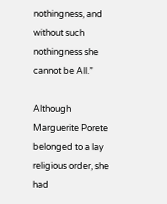nothingness, and without such nothingness she cannot be All.”

Although Marguerite Porete belonged to a lay religious order, she had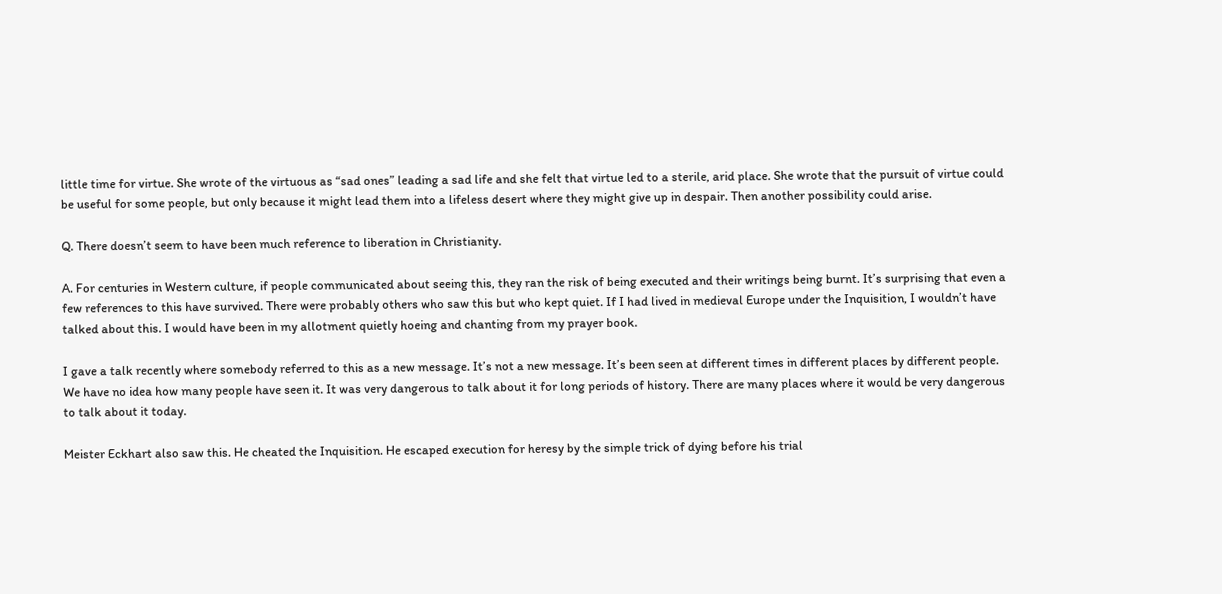little time for virtue. She wrote of the virtuous as “sad ones” leading a sad life and she felt that virtue led to a sterile, arid place. She wrote that the pursuit of virtue could be useful for some people, but only because it might lead them into a lifeless desert where they might give up in despair. Then another possibility could arise.

Q. There doesn’t seem to have been much reference to liberation in Christianity.

A. For centuries in Western culture, if people communicated about seeing this, they ran the risk of being executed and their writings being burnt. It’s surprising that even a few references to this have survived. There were probably others who saw this but who kept quiet. If I had lived in medieval Europe under the Inquisition, I wouldn’t have talked about this. I would have been in my allotment quietly hoeing and chanting from my prayer book.

I gave a talk recently where somebody referred to this as a new message. It’s not a new message. It’s been seen at different times in different places by different people. We have no idea how many people have seen it. It was very dangerous to talk about it for long periods of history. There are many places where it would be very dangerous to talk about it today.

Meister Eckhart also saw this. He cheated the Inquisition. He escaped execution for heresy by the simple trick of dying before his trial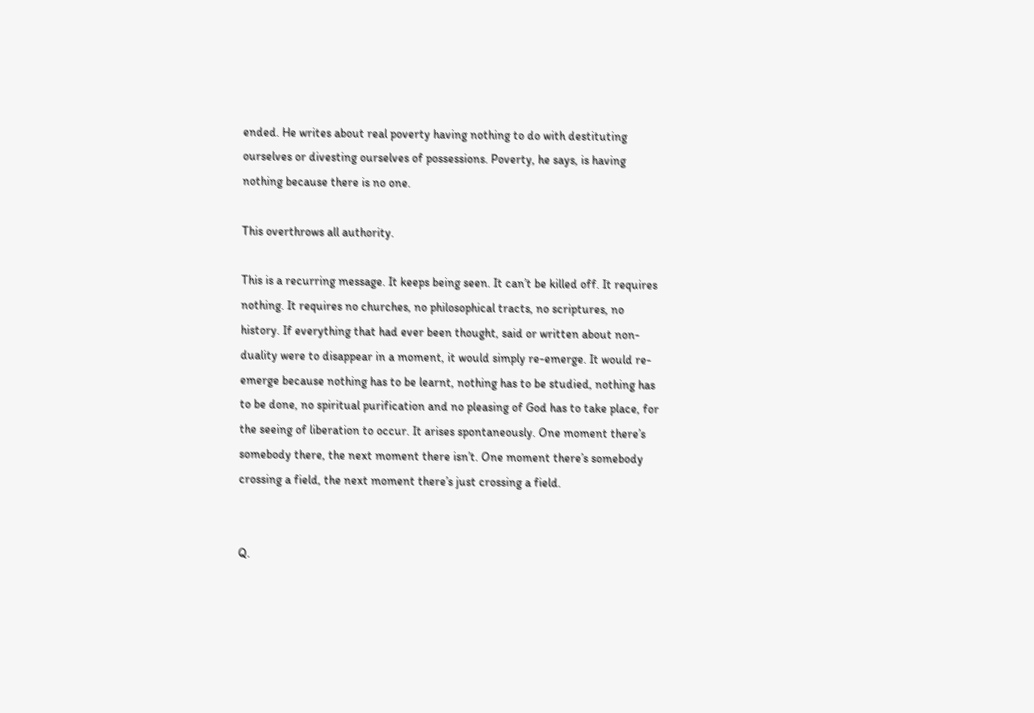ended. He writes about real poverty having nothing to do with destituting ourselves or divesting ourselves of possessions. Poverty, he says, is having nothing because there is no one.

This overthrows all authority.

This is a recurring message. It keeps being seen. It can’t be killed off. It requires nothing. It requires no churches, no philosophical tracts, no scriptures, no history. If everything that had ever been thought, said or written about non-duality were to disappear in a moment, it would simply re-emerge. It would re-emerge because nothing has to be learnt, nothing has to be studied, nothing has to be done, no spiritual purification and no pleasing of God has to take place, for the seeing of liberation to occur. It arises spontaneously. One moment there’s somebody there, the next moment there isn’t. One moment there’s somebody crossing a field, the next moment there’s just crossing a field.


Q.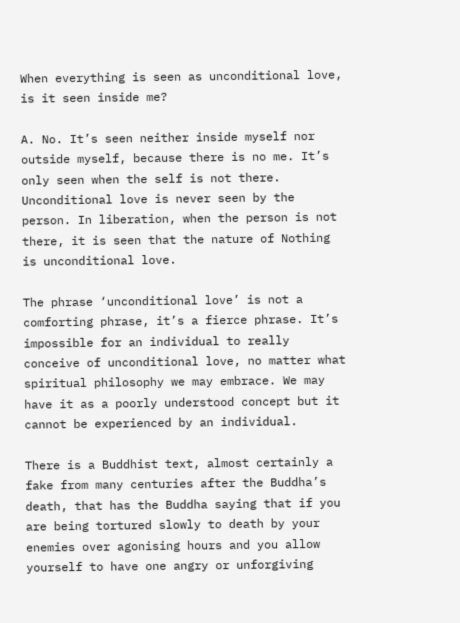When everything is seen as unconditional love, is it seen inside me?

A. No. It’s seen neither inside myself nor outside myself, because there is no me. It’s only seen when the self is not there. Unconditional love is never seen by the person. In liberation, when the person is not there, it is seen that the nature of Nothing is unconditional love.

The phrase ‘unconditional love’ is not a comforting phrase, it’s a fierce phrase. It’s impossible for an individual to really conceive of unconditional love, no matter what spiritual philosophy we may embrace. We may have it as a poorly understood concept but it cannot be experienced by an individual.

There is a Buddhist text, almost certainly a fake from many centuries after the Buddha’s death, that has the Buddha saying that if you are being tortured slowly to death by your enemies over agonising hours and you allow yourself to have one angry or unforgiving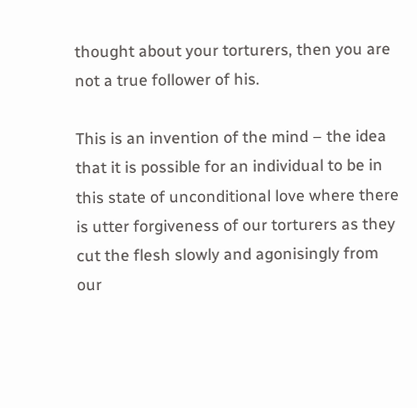thought about your torturers, then you are not a true follower of his.

This is an invention of the mind – the idea that it is possible for an individual to be in this state of unconditional love where there is utter forgiveness of our torturers as they cut the flesh slowly and agonisingly from our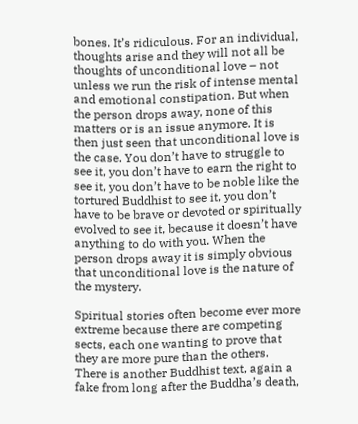bones. It’s ridiculous. For an individual, thoughts arise and they will not all be thoughts of unconditional love – not unless we run the risk of intense mental and emotional constipation. But when the person drops away, none of this matters or is an issue anymore. It is then just seen that unconditional love is the case. You don’t have to struggle to see it, you don’t have to earn the right to see it, you don’t have to be noble like the tortured Buddhist to see it, you don’t have to be brave or devoted or spiritually evolved to see it, because it doesn’t have anything to do with you. When the person drops away it is simply obvious that unconditional love is the nature of the mystery.

Spiritual stories often become ever more extreme because there are competing sects, each one wanting to prove that they are more pure than the others. There is another Buddhist text, again a fake from long after the Buddha’s death,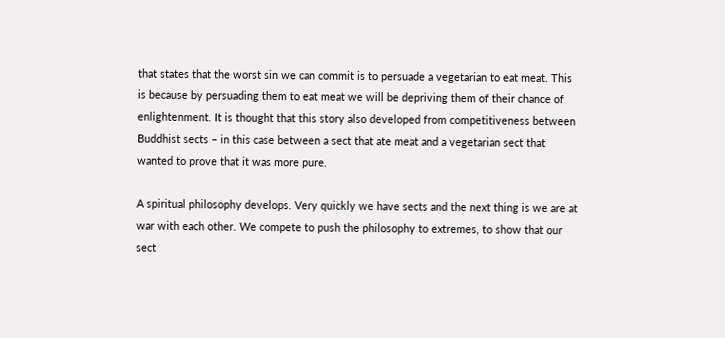that states that the worst sin we can commit is to persuade a vegetarian to eat meat. This is because by persuading them to eat meat we will be depriving them of their chance of enlightenment. It is thought that this story also developed from competitiveness between Buddhist sects – in this case between a sect that ate meat and a vegetarian sect that wanted to prove that it was more pure.

A spiritual philosophy develops. Very quickly we have sects and the next thing is we are at war with each other. We compete to push the philosophy to extremes, to show that our sect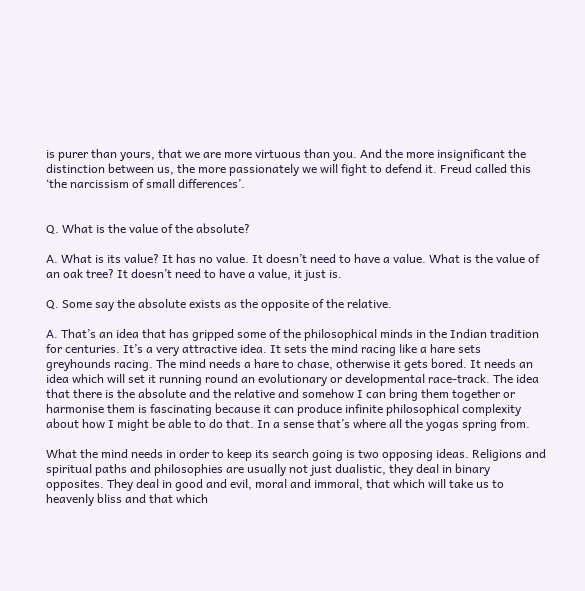is purer than yours, that we are more virtuous than you. And the more insignificant the distinction between us, the more passionately we will fight to defend it. Freud called this ‘the narcissism of small differences’.


Q. What is the value of the absolute?

A. What is its value? It has no value. It doesn’t need to have a value. What is the value of an oak tree? It doesn’t need to have a value, it just is.

Q. Some say the absolute exists as the opposite of the relative.

A. That’s an idea that has gripped some of the philosophical minds in the Indian tradition for centuries. It’s a very attractive idea. It sets the mind racing like a hare sets greyhounds racing. The mind needs a hare to chase, otherwise it gets bored. It needs an idea which will set it running round an evolutionary or developmental race-track. The idea that there is the absolute and the relative and somehow I can bring them together or harmonise them is fascinating because it can produce infinite philosophical complexity about how I might be able to do that. In a sense that’s where all the yogas spring from.

What the mind needs in order to keep its search going is two opposing ideas. Religions and spiritual paths and philosophies are usually not just dualistic, they deal in binary opposites. They deal in good and evil, moral and immoral, that which will take us to heavenly bliss and that which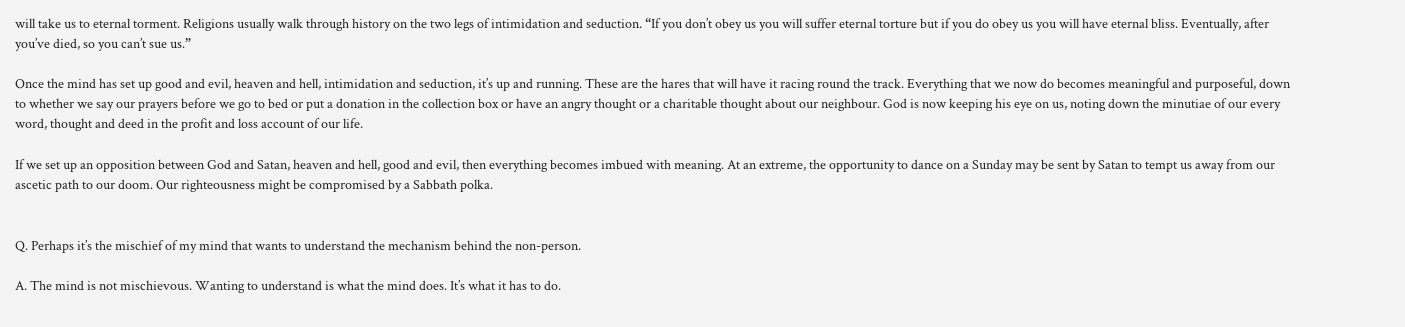will take us to eternal torment. Religions usually walk through history on the two legs of intimidation and seduction. “If you don’t obey us you will suffer eternal torture but if you do obey us you will have eternal bliss. Eventually, after you’ve died, so you can’t sue us.”

Once the mind has set up good and evil, heaven and hell, intimidation and seduction, it’s up and running. These are the hares that will have it racing round the track. Everything that we now do becomes meaningful and purposeful, down to whether we say our prayers before we go to bed or put a donation in the collection box or have an angry thought or a charitable thought about our neighbour. God is now keeping his eye on us, noting down the minutiae of our every word, thought and deed in the profit and loss account of our life.

If we set up an opposition between God and Satan, heaven and hell, good and evil, then everything becomes imbued with meaning. At an extreme, the opportunity to dance on a Sunday may be sent by Satan to tempt us away from our ascetic path to our doom. Our righteousness might be compromised by a Sabbath polka.


Q. Perhaps it’s the mischief of my mind that wants to understand the mechanism behind the non-person.

A. The mind is not mischievous. Wanting to understand is what the mind does. It’s what it has to do.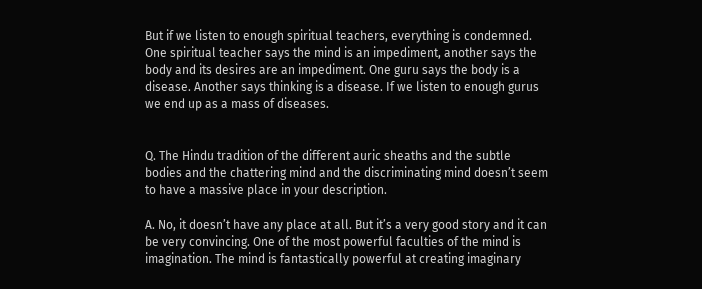But if we listen to enough spiritual teachers, everything is condemned. One spiritual teacher says the mind is an impediment, another says the body and its desires are an impediment. One guru says the body is a disease. Another says thinking is a disease. If we listen to enough gurus we end up as a mass of diseases.


Q. The Hindu tradition of the different auric sheaths and the subtle bodies and the chattering mind and the discriminating mind doesn’t seem to have a massive place in your description.

A. No, it doesn’t have any place at all. But it’s a very good story and it can be very convincing. One of the most powerful faculties of the mind is imagination. The mind is fantastically powerful at creating imaginary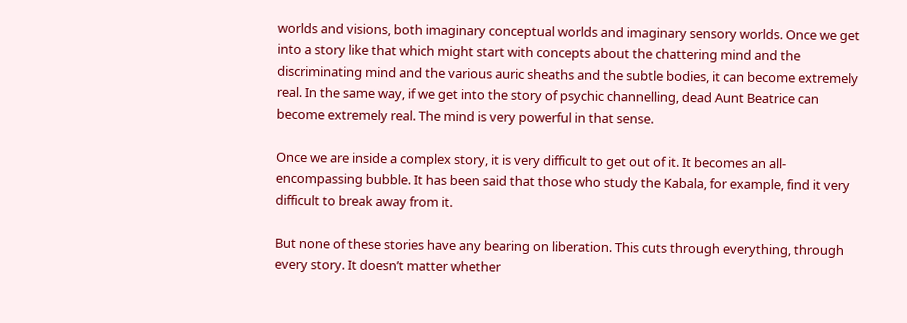worlds and visions, both imaginary conceptual worlds and imaginary sensory worlds. Once we get into a story like that which might start with concepts about the chattering mind and the discriminating mind and the various auric sheaths and the subtle bodies, it can become extremely real. In the same way, if we get into the story of psychic channelling, dead Aunt Beatrice can become extremely real. The mind is very powerful in that sense.

Once we are inside a complex story, it is very difficult to get out of it. It becomes an all-encompassing bubble. It has been said that those who study the Kabala, for example, find it very difficult to break away from it.

But none of these stories have any bearing on liberation. This cuts through everything, through every story. It doesn’t matter whether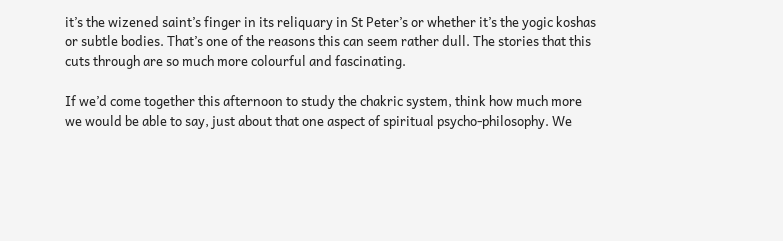it’s the wizened saint’s finger in its reliquary in St Peter’s or whether it’s the yogic koshas or subtle bodies. That’s one of the reasons this can seem rather dull. The stories that this cuts through are so much more colourful and fascinating.

If we’d come together this afternoon to study the chakric system, think how much more we would be able to say, just about that one aspect of spiritual psycho-philosophy. We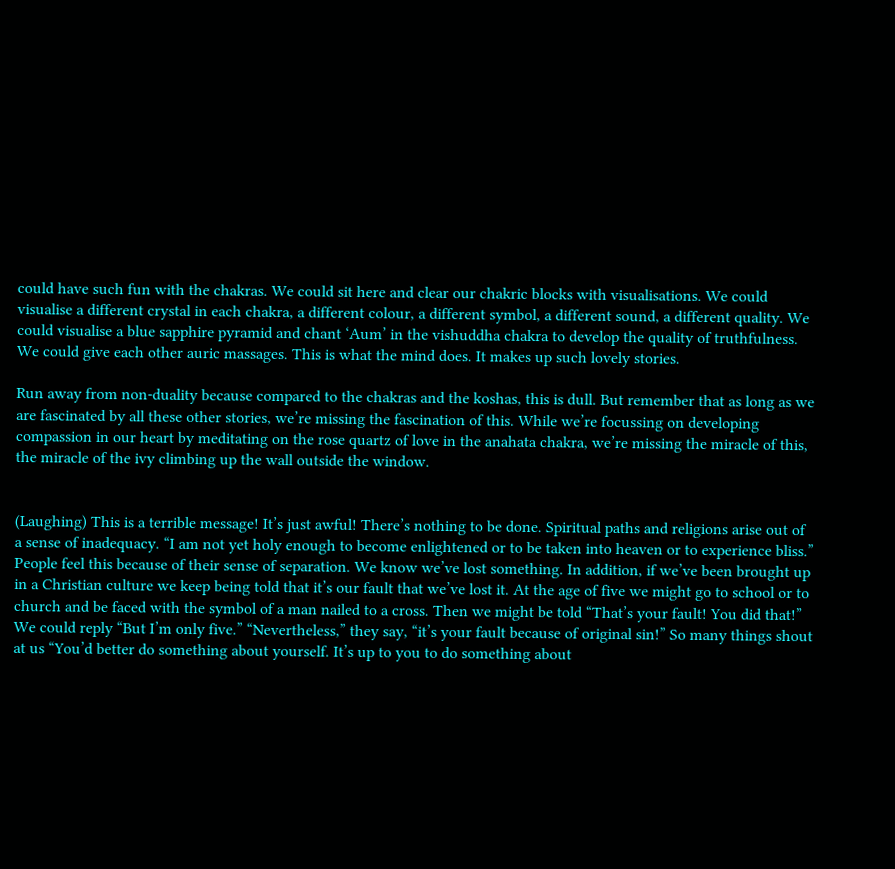could have such fun with the chakras. We could sit here and clear our chakric blocks with visualisations. We could visualise a different crystal in each chakra, a different colour, a different symbol, a different sound, a different quality. We could visualise a blue sapphire pyramid and chant ‘Aum’ in the vishuddha chakra to develop the quality of truthfulness. We could give each other auric massages. This is what the mind does. It makes up such lovely stories.

Run away from non-duality because compared to the chakras and the koshas, this is dull. But remember that as long as we are fascinated by all these other stories, we’re missing the fascination of this. While we’re focussing on developing compassion in our heart by meditating on the rose quartz of love in the anahata chakra, we’re missing the miracle of this, the miracle of the ivy climbing up the wall outside the window.


(Laughing) This is a terrible message! It’s just awful! There’s nothing to be done. Spiritual paths and religions arise out of a sense of inadequacy. “I am not yet holy enough to become enlightened or to be taken into heaven or to experience bliss.” People feel this because of their sense of separation. We know we’ve lost something. In addition, if we’ve been brought up in a Christian culture we keep being told that it’s our fault that we’ve lost it. At the age of five we might go to school or to church and be faced with the symbol of a man nailed to a cross. Then we might be told “That’s your fault! You did that!” We could reply “But I’m only five.” “Nevertheless,” they say, “it’s your fault because of original sin!” So many things shout at us “You’d better do something about yourself. It’s up to you to do something about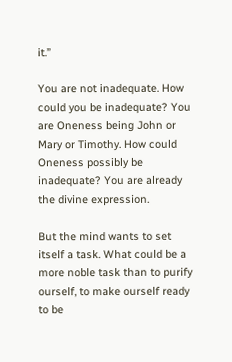it.”

You are not inadequate. How could you be inadequate? You are Oneness being John or Mary or Timothy. How could Oneness possibly be inadequate? You are already the divine expression.

But the mind wants to set itself a task. What could be a more noble task than to purify ourself, to make ourself ready to be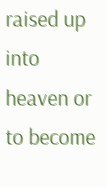raised up into heaven or to become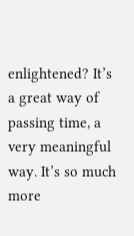enlightened? It’s a great way of passing time, a very meaningful way. It’s so much more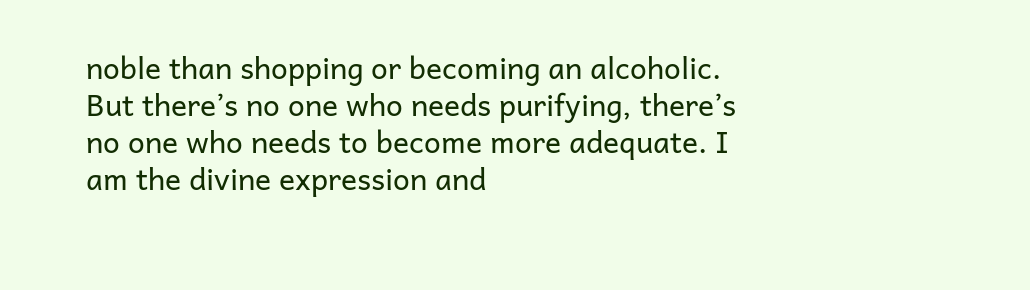noble than shopping or becoming an alcoholic. But there’s no one who needs purifying, there’s no one who needs to become more adequate. I am the divine expression and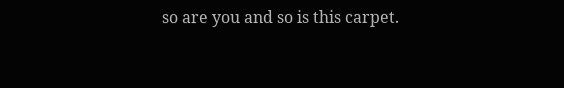so are you and so is this carpet.